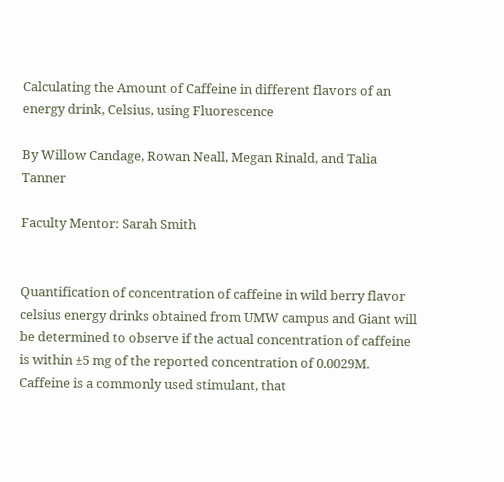Calculating the Amount of Caffeine in different flavors of an energy drink, Celsius, using Fluorescence

By Willow Candage, Rowan Neall, Megan Rinald, and Talia Tanner

Faculty Mentor: Sarah Smith


Quantification of concentration of caffeine in wild berry flavor celsius energy drinks obtained from UMW campus and Giant will be determined to observe if the actual concentration of caffeine is within ±5 mg of the reported concentration of 0.0029M. Caffeine is a commonly used stimulant, that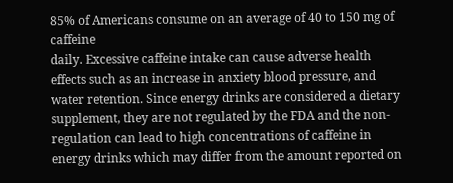85% of Americans consume on an average of 40 to 150 mg of caffeine
daily. Excessive caffeine intake can cause adverse health effects such as an increase in anxiety blood pressure, and water retention. Since energy drinks are considered a dietary supplement, they are not regulated by the FDA and the non-regulation can lead to high concentrations of caffeine in energy drinks which may differ from the amount reported on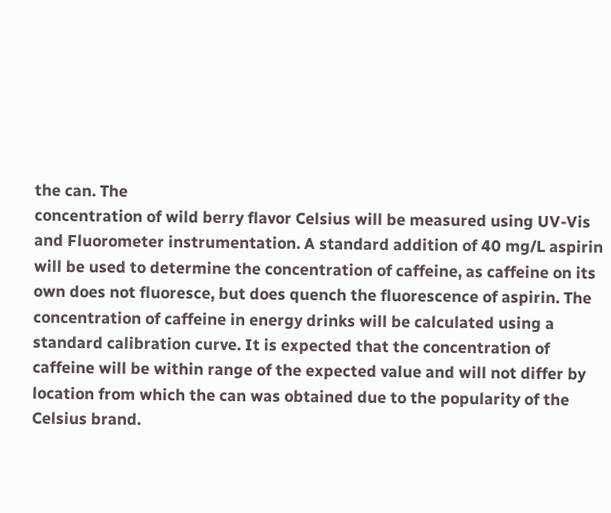the can. The
concentration of wild berry flavor Celsius will be measured using UV-Vis and Fluorometer instrumentation. A standard addition of 40 mg/L aspirin will be used to determine the concentration of caffeine, as caffeine on its own does not fluoresce, but does quench the fluorescence of aspirin. The concentration of caffeine in energy drinks will be calculated using a
standard calibration curve. It is expected that the concentration of caffeine will be within range of the expected value and will not differ by location from which the can was obtained due to the popularity of the Celsius brand.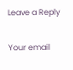Leave a Reply

Your email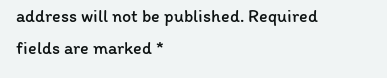address will not be published. Required fields are marked *